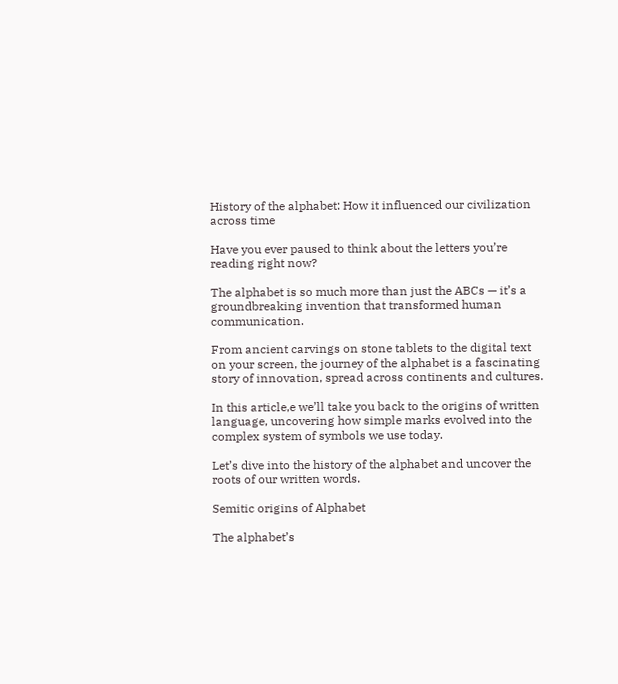History of the alphabet: How it influenced our civilization across time

Have you ever paused to think about the letters you’re reading right now?

The alphabet is so much more than just the ABCs — it’s a groundbreaking invention that transformed human communication.

From ancient carvings on stone tablets to the digital text on your screen, the journey of the alphabet is a fascinating story of innovation, spread across continents and cultures.

In this article,e we’ll take you back to the origins of written language, uncovering how simple marks evolved into the complex system of symbols we use today.

Let’s dive into the history of the alphabet and uncover the roots of our written words.

Semitic origins of Alphabet

The alphabet’s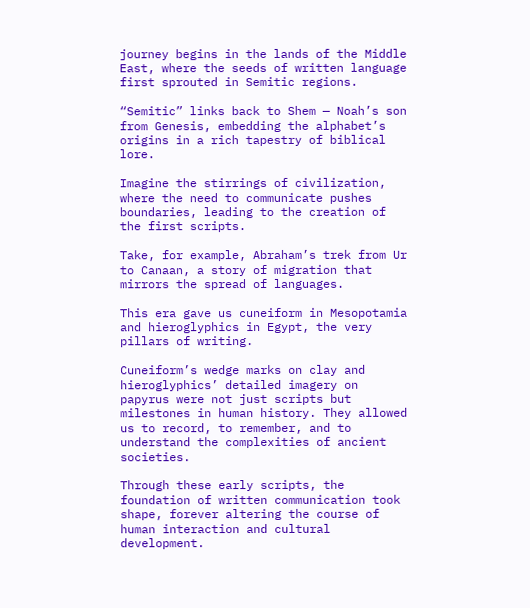journey begins in the lands of the Middle East, where the seeds of written language first sprouted in Semitic regions.

“Semitic” links back to Shem — Noah’s son from Genesis, embedding the alphabet’s origins in a rich tapestry of biblical lore.

Imagine the stirrings of civilization, where the need to communicate pushes boundaries, leading to the creation of the first scripts.

Take, for example, Abraham’s trek from Ur to Canaan, a story of migration that mirrors the spread of languages.

This era gave us cuneiform in Mesopotamia and hieroglyphics in Egypt, the very pillars of writing.

Cuneiform’s wedge marks on clay and hieroglyphics’ detailed imagery on papyrus were not just scripts but milestones in human history. They allowed us to record, to remember, and to understand the complexities of ancient societies.

Through these early scripts, the foundation of written communication took shape, forever altering the course of human interaction and cultural development.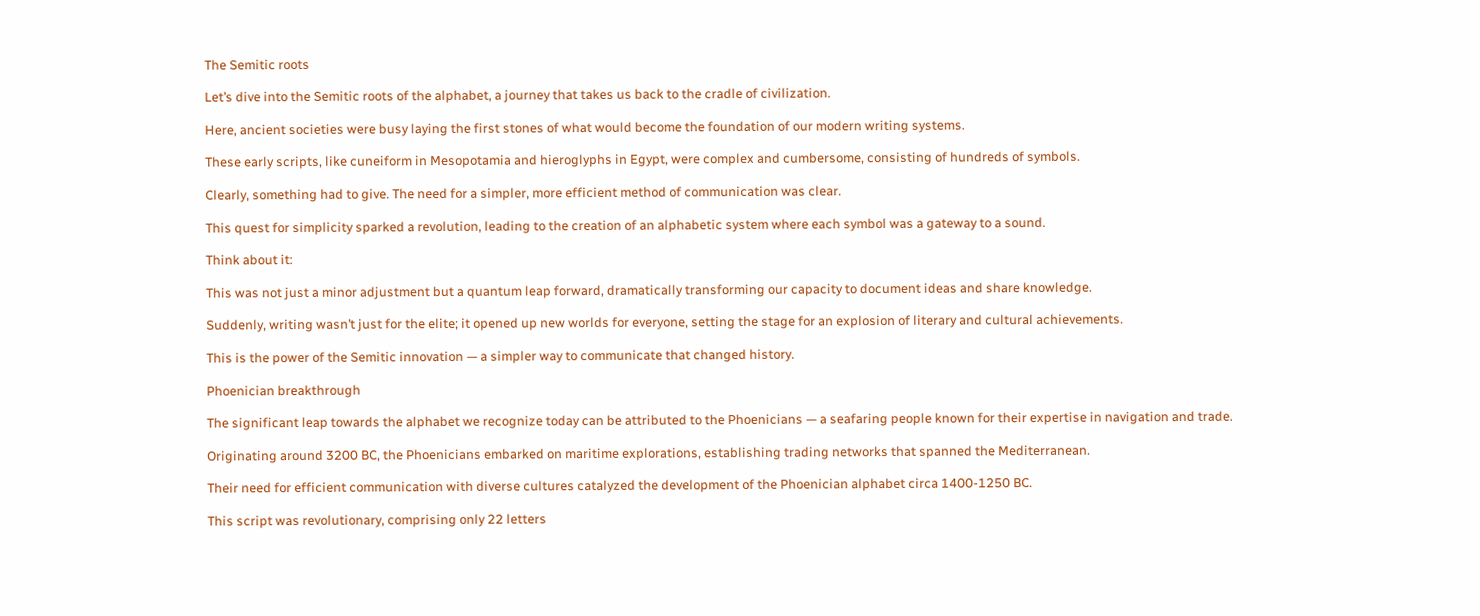The Semitic roots

Let’s dive into the Semitic roots of the alphabet, a journey that takes us back to the cradle of civilization.

Here, ancient societies were busy laying the first stones of what would become the foundation of our modern writing systems.

These early scripts, like cuneiform in Mesopotamia and hieroglyphs in Egypt, were complex and cumbersome, consisting of hundreds of symbols.

Clearly, something had to give. The need for a simpler, more efficient method of communication was clear.

This quest for simplicity sparked a revolution, leading to the creation of an alphabetic system where each symbol was a gateway to a sound.

Think about it:

This was not just a minor adjustment but a quantum leap forward, dramatically transforming our capacity to document ideas and share knowledge.

Suddenly, writing wasn’t just for the elite; it opened up new worlds for everyone, setting the stage for an explosion of literary and cultural achievements.

This is the power of the Semitic innovation — a simpler way to communicate that changed history.

Phoenician breakthrough

The significant leap towards the alphabet we recognize today can be attributed to the Phoenicians — a seafaring people known for their expertise in navigation and trade.

Originating around 3200 BC, the Phoenicians embarked on maritime explorations, establishing trading networks that spanned the Mediterranean.

Their need for efficient communication with diverse cultures catalyzed the development of the Phoenician alphabet circa 1400-1250 BC.

This script was revolutionary, comprising only 22 letters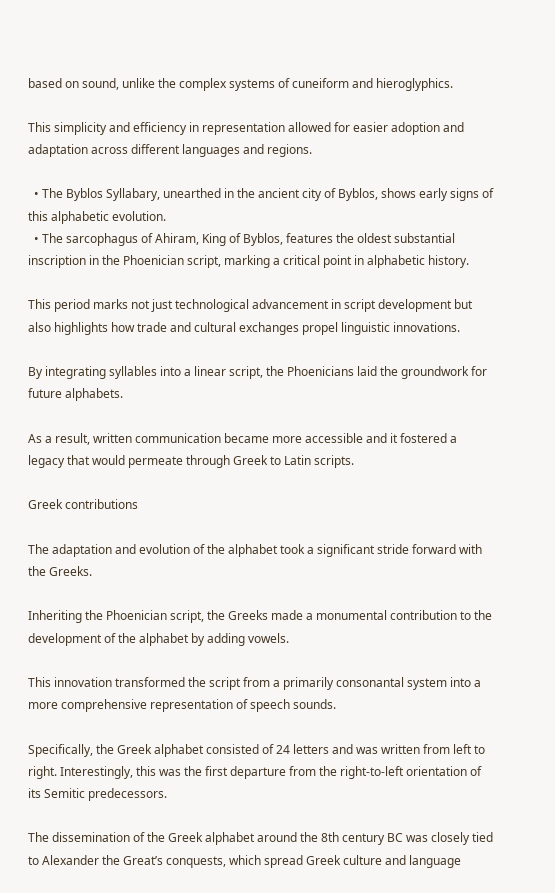based on sound, unlike the complex systems of cuneiform and hieroglyphics.

This simplicity and efficiency in representation allowed for easier adoption and adaptation across different languages and regions.

  • The Byblos Syllabary, unearthed in the ancient city of Byblos, shows early signs of this alphabetic evolution.
  • The sarcophagus of Ahiram, King of Byblos, features the oldest substantial inscription in the Phoenician script, marking a critical point in alphabetic history.

This period marks not just technological advancement in script development but also highlights how trade and cultural exchanges propel linguistic innovations.

By integrating syllables into a linear script, the Phoenicians laid the groundwork for future alphabets.

As a result, written communication became more accessible and it fostered a legacy that would permeate through Greek to Latin scripts.

Greek contributions

The adaptation and evolution of the alphabet took a significant stride forward with the Greeks.

Inheriting the Phoenician script, the Greeks made a monumental contribution to the development of the alphabet by adding vowels.

This innovation transformed the script from a primarily consonantal system into a more comprehensive representation of speech sounds.

Specifically, the Greek alphabet consisted of 24 letters and was written from left to right. Interestingly, this was the first departure from the right-to-left orientation of its Semitic predecessors.

The dissemination of the Greek alphabet around the 8th century BC was closely tied to Alexander the Great’s conquests, which spread Greek culture and language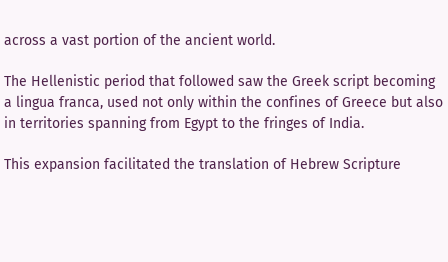across a vast portion of the ancient world.

The Hellenistic period that followed saw the Greek script becoming a lingua franca, used not only within the confines of Greece but also in territories spanning from Egypt to the fringes of India.

This expansion facilitated the translation of Hebrew Scripture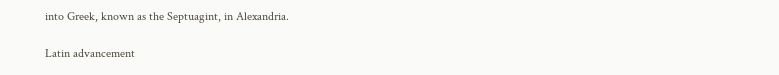into Greek, known as the Septuagint, in Alexandria.

Latin advancement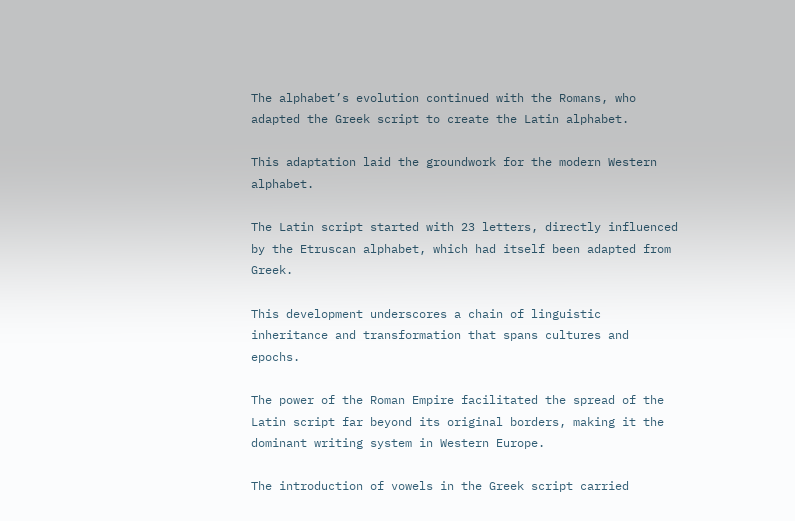The alphabet’s evolution continued with the Romans, who adapted the Greek script to create the Latin alphabet.

This adaptation laid the groundwork for the modern Western alphabet.

The Latin script started with 23 letters, directly influenced by the Etruscan alphabet, which had itself been adapted from Greek.

This development underscores a chain of linguistic inheritance and transformation that spans cultures and epochs.

The power of the Roman Empire facilitated the spread of the Latin script far beyond its original borders, making it the dominant writing system in Western Europe.

The introduction of vowels in the Greek script carried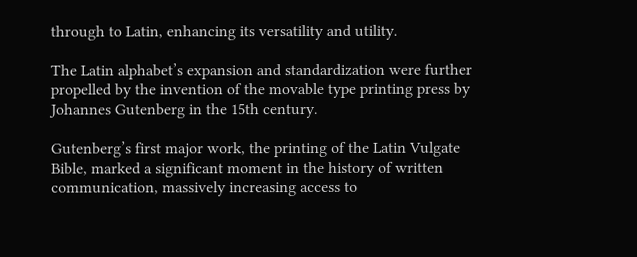through to Latin, enhancing its versatility and utility.

The Latin alphabet’s expansion and standardization were further propelled by the invention of the movable type printing press by Johannes Gutenberg in the 15th century.

Gutenberg’s first major work, the printing of the Latin Vulgate Bible, marked a significant moment in the history of written communication, massively increasing access to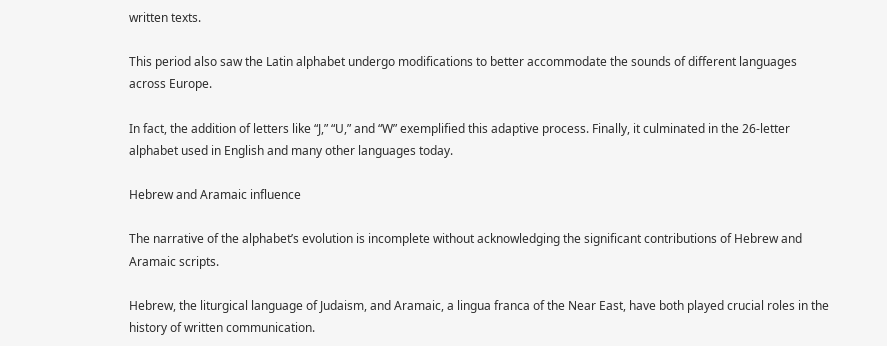written texts.

This period also saw the Latin alphabet undergo modifications to better accommodate the sounds of different languages across Europe.

In fact, the addition of letters like “J,” “U,” and “W” exemplified this adaptive process. Finally, it culminated in the 26-letter alphabet used in English and many other languages today.

Hebrew and Aramaic influence

The narrative of the alphabet’s evolution is incomplete without acknowledging the significant contributions of Hebrew and Aramaic scripts.

Hebrew, the liturgical language of Judaism, and Aramaic, a lingua franca of the Near East, have both played crucial roles in the history of written communication.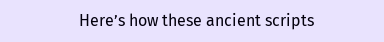Here’s how these ancient scripts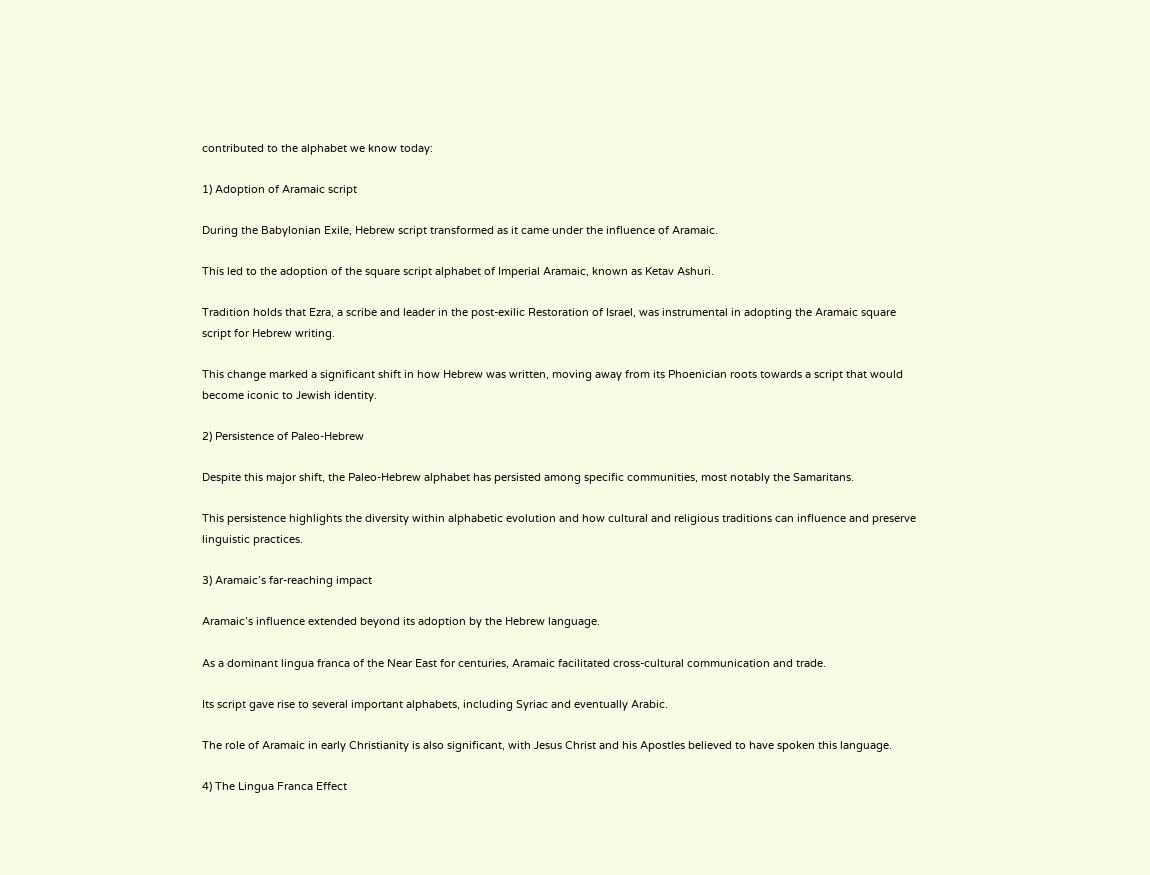contributed to the alphabet we know today:

1) Adoption of Aramaic script

During the Babylonian Exile, Hebrew script transformed as it came under the influence of Aramaic.

This led to the adoption of the square script alphabet of Imperial Aramaic, known as Ketav Ashuri.

Tradition holds that Ezra, a scribe and leader in the post-exilic Restoration of Israel, was instrumental in adopting the Aramaic square script for Hebrew writing.

This change marked a significant shift in how Hebrew was written, moving away from its Phoenician roots towards a script that would become iconic to Jewish identity.

2) Persistence of Paleo-Hebrew

Despite this major shift, the Paleo-Hebrew alphabet has persisted among specific communities, most notably the Samaritans.

This persistence highlights the diversity within alphabetic evolution and how cultural and religious traditions can influence and preserve linguistic practices.

3) Aramaic’s far-reaching impact

Aramaic’s influence extended beyond its adoption by the Hebrew language.

As a dominant lingua franca of the Near East for centuries, Aramaic facilitated cross-cultural communication and trade.

Its script gave rise to several important alphabets, including Syriac and eventually Arabic.

The role of Aramaic in early Christianity is also significant, with Jesus Christ and his Apostles believed to have spoken this language.

4) The Lingua Franca Effect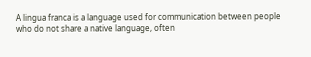A lingua franca is a language used for communication between people who do not share a native language, often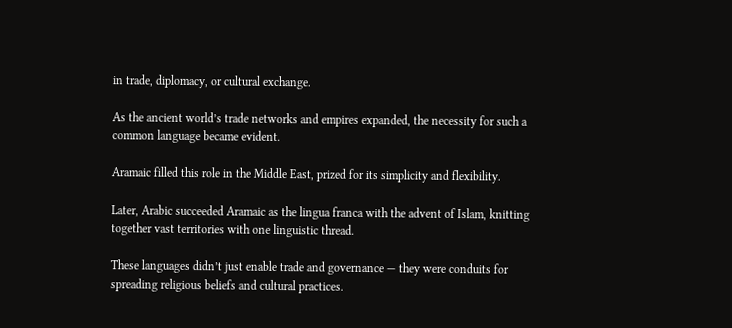in trade, diplomacy, or cultural exchange.

As the ancient world’s trade networks and empires expanded, the necessity for such a common language became evident.

Aramaic filled this role in the Middle East, prized for its simplicity and flexibility.

Later, Arabic succeeded Aramaic as the lingua franca with the advent of Islam, knitting together vast territories with one linguistic thread.

These languages didn’t just enable trade and governance — they were conduits for spreading religious beliefs and cultural practices.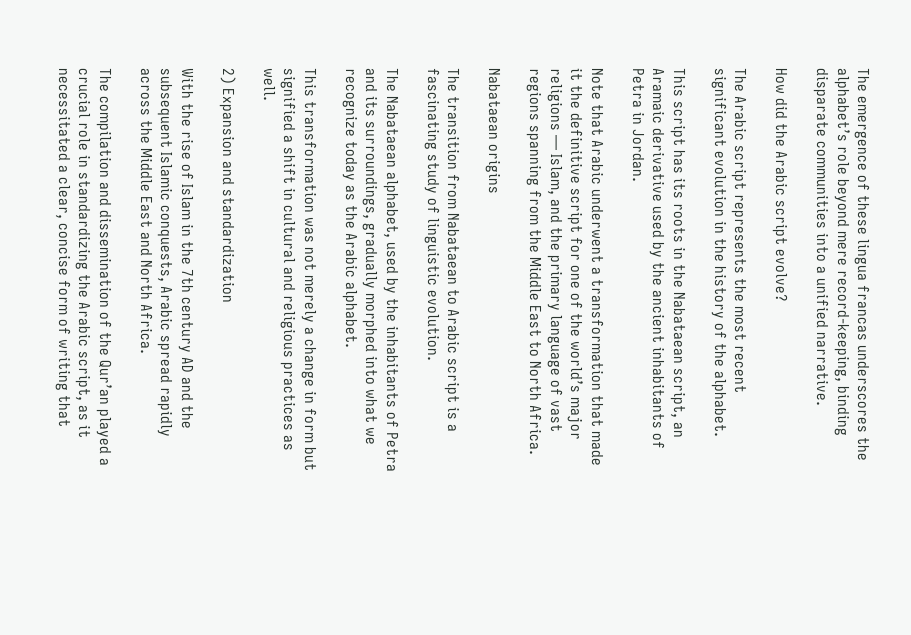The emergence of these lingua francas underscores the alphabet’s role beyond mere record-keeping, binding disparate communities into a unified narrative.

How did the Arabic script evolve?

The Arabic script represents the most recent significant evolution in the history of the alphabet.

This script has its roots in the Nabataean script, an Aramaic derivative used by the ancient inhabitants of Petra in Jordan.

Note that Arabic underwent a transformation that made it the definitive script for one of the world’s major religions — Islam, and the primary language of vast regions spanning from the Middle East to North Africa.

Nabataean origins

The transition from Nabataean to Arabic script is a fascinating study of linguistic evolution.

The Nabataean alphabet, used by the inhabitants of Petra and its surroundings, gradually morphed into what we recognize today as the Arabic alphabet.

This transformation was not merely a change in form but signified a shift in cultural and religious practices as well.

2) Expansion and standardization

With the rise of Islam in the 7th century AD and the subsequent Islamic conquests, Arabic spread rapidly across the Middle East and North Africa.

The compilation and dissemination of the Qur’an played a crucial role in standardizing the Arabic script, as it necessitated a clear, concise form of writing that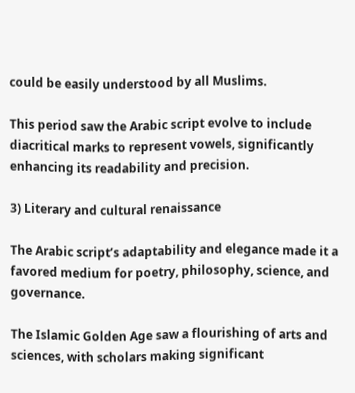could be easily understood by all Muslims.

This period saw the Arabic script evolve to include diacritical marks to represent vowels, significantly enhancing its readability and precision.

3) Literary and cultural renaissance

The Arabic script’s adaptability and elegance made it a favored medium for poetry, philosophy, science, and governance.

The Islamic Golden Age saw a flourishing of arts and sciences, with scholars making significant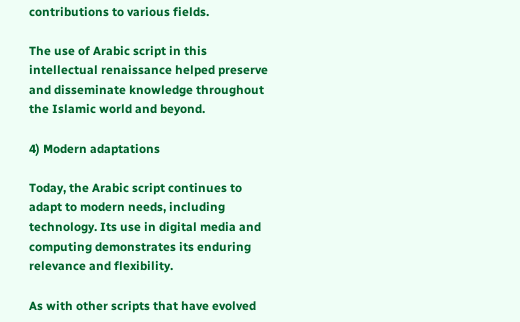contributions to various fields.

The use of Arabic script in this intellectual renaissance helped preserve and disseminate knowledge throughout the Islamic world and beyond.

4) Modern adaptations

Today, the Arabic script continues to adapt to modern needs, including technology. Its use in digital media and computing demonstrates its enduring relevance and flexibility.

As with other scripts that have evolved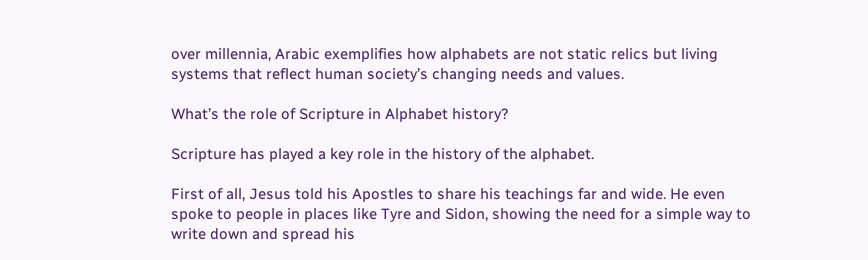over millennia, Arabic exemplifies how alphabets are not static relics but living systems that reflect human society’s changing needs and values.

What’s the role of Scripture in Alphabet history?

Scripture has played a key role in the history of the alphabet.

First of all, Jesus told his Apostles to share his teachings far and wide. He even spoke to people in places like Tyre and Sidon, showing the need for a simple way to write down and spread his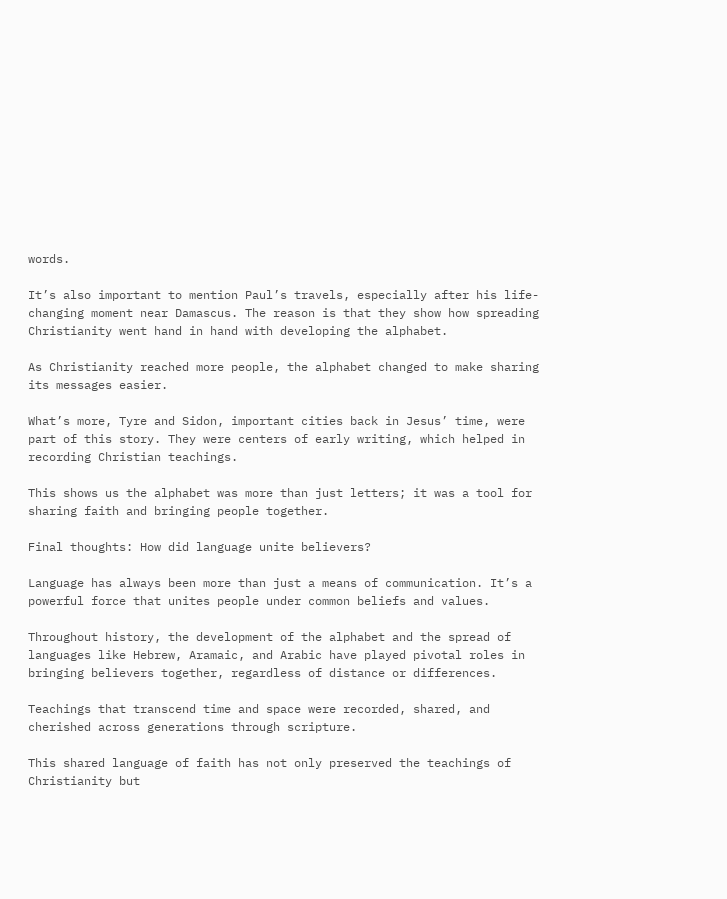words.

It’s also important to mention Paul’s travels, especially after his life-changing moment near Damascus. The reason is that they show how spreading Christianity went hand in hand with developing the alphabet.

As Christianity reached more people, the alphabet changed to make sharing its messages easier.

What’s more, Tyre and Sidon, important cities back in Jesus’ time, were part of this story. They were centers of early writing, which helped in recording Christian teachings.

This shows us the alphabet was more than just letters; it was a tool for sharing faith and bringing people together.

Final thoughts: How did language unite believers?

Language has always been more than just a means of communication. It’s a powerful force that unites people under common beliefs and values.

Throughout history, the development of the alphabet and the spread of languages like Hebrew, Aramaic, and Arabic have played pivotal roles in bringing believers together, regardless of distance or differences.

Teachings that transcend time and space were recorded, shared, and cherished across generations through scripture.

This shared language of faith has not only preserved the teachings of Christianity but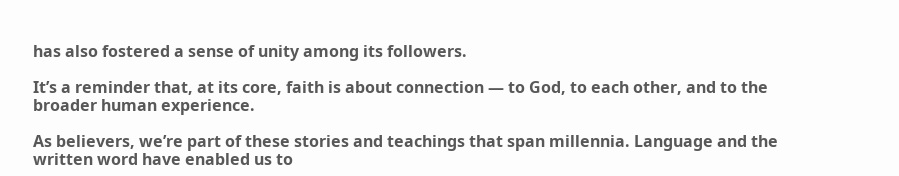has also fostered a sense of unity among its followers.

It’s a reminder that, at its core, faith is about connection — to God, to each other, and to the broader human experience.

As believers, we’re part of these stories and teachings that span millennia. Language and the written word have enabled us to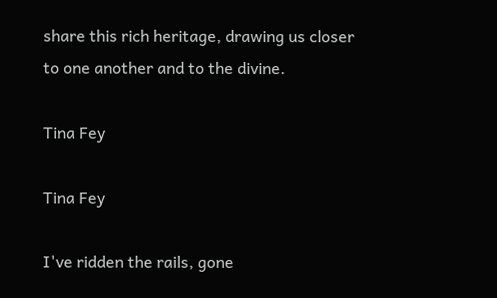share this rich heritage, drawing us closer to one another and to the divine.

Tina Fey

Tina Fey

I've ridden the rails, gone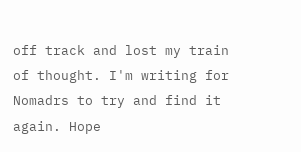off track and lost my train of thought. I'm writing for Nomadrs to try and find it again. Hope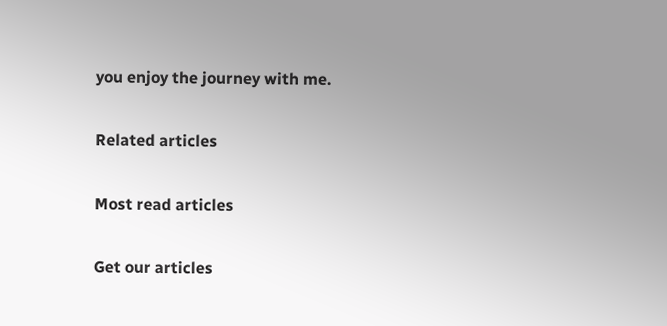you enjoy the journey with me.

Related articles

Most read articles

Get our articles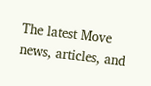The latest Move news, articles, and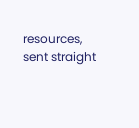resources, sent straight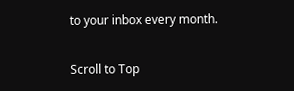to your inbox every month.

Scroll to Top